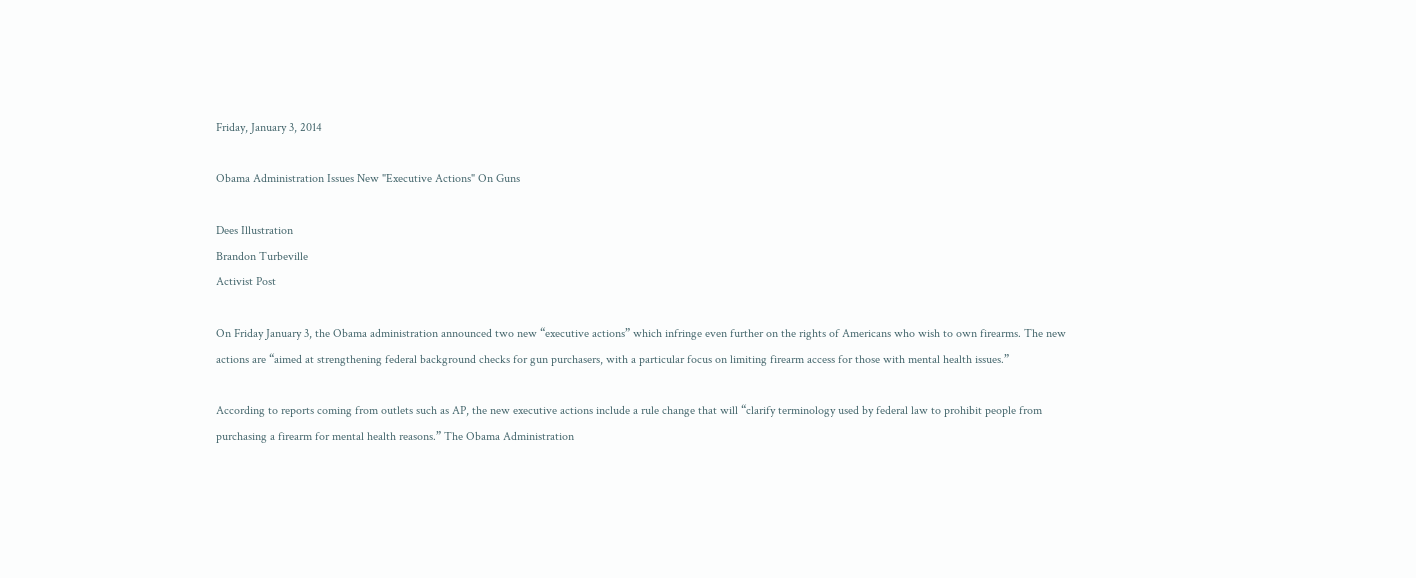Friday, January 3, 2014

Obama Administration Issues New "Executive Actions" On Guns

Dees Illustration
Brandon Turbeville
Activist Post

On Friday January 3, the Obama administration announced two new “executive actions” which infringe even further on the rights of Americans who wish to own firearms. The new actions are “aimed at strengthening federal background checks for gun purchasers, with a particular focus on limiting firearm access for those with mental health issues.”

According to reports coming from outlets such as AP, the new executive actions include a rule change that will “clarify terminology used by federal law to prohibit people from purchasing a firearm for mental health reasons.” The Obama Administration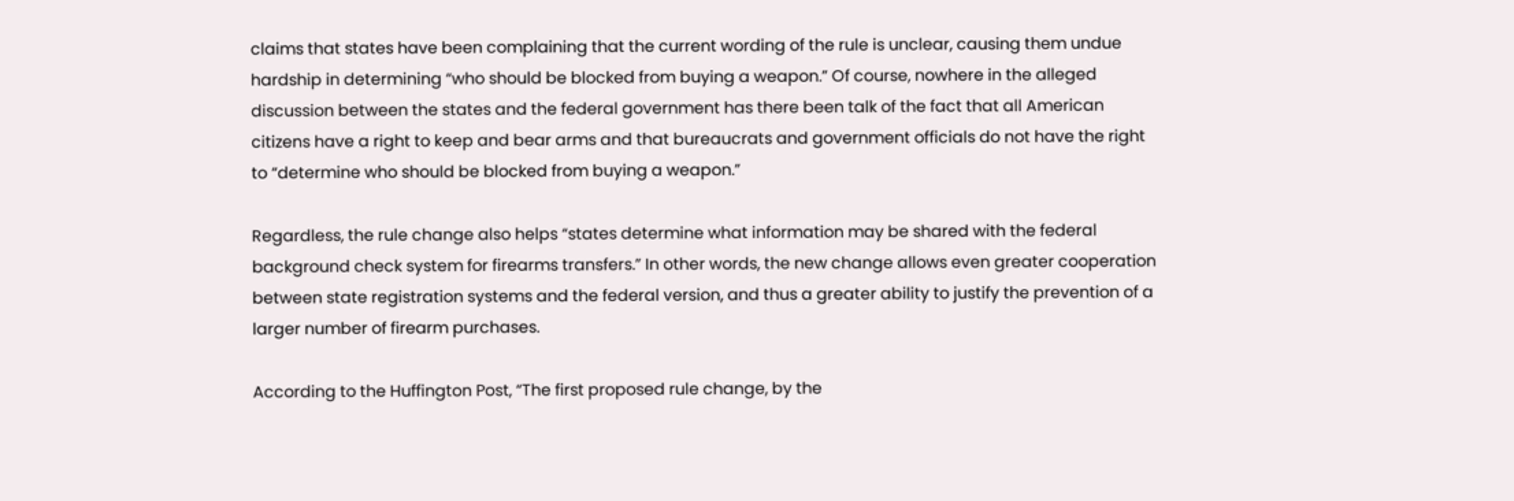claims that states have been complaining that the current wording of the rule is unclear, causing them undue hardship in determining “who should be blocked from buying a weapon.” Of course, nowhere in the alleged discussion between the states and the federal government has there been talk of the fact that all American citizens have a right to keep and bear arms and that bureaucrats and government officials do not have the right to “determine who should be blocked from buying a weapon.”

Regardless, the rule change also helps “states determine what information may be shared with the federal background check system for firearms transfers.” In other words, the new change allows even greater cooperation between state registration systems and the federal version, and thus a greater ability to justify the prevention of a larger number of firearm purchases.

According to the Huffington Post, “The first proposed rule change, by the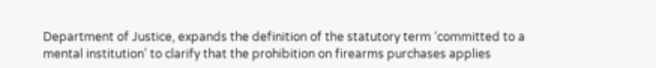Department of Justice, expands the definition of the statutory term ‘committed to a mental institution’ to clarify that the prohibition on firearms purchases applies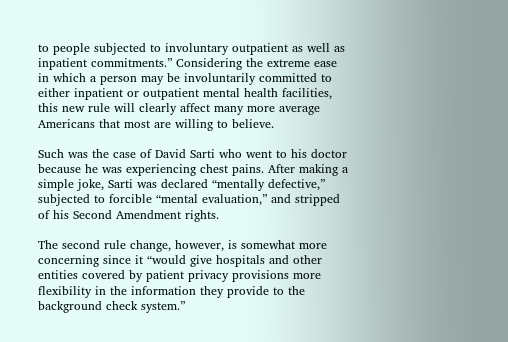to people subjected to involuntary outpatient as well as inpatient commitments.” Considering the extreme ease in which a person may be involuntarily committed to either inpatient or outpatient mental health facilities, this new rule will clearly affect many more average Americans that most are willing to believe.

Such was the case of David Sarti who went to his doctor because he was experiencing chest pains. After making a simple joke, Sarti was declared “mentally defective,” subjected to forcible “mental evaluation,” and stripped of his Second Amendment rights.

The second rule change, however, is somewhat more concerning since it “would give hospitals and other entities covered by patient privacy provisions more flexibility in the information they provide to the background check system.”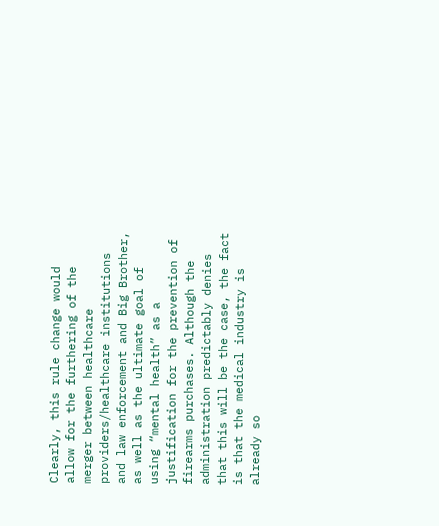Clearly, this rule change would allow for the furthering of the merger between healthcare providers/healthcare institutions and law enforcement and Big Brother, as well as the ultimate goal of using “mental health” as a justification for the prevention of firearms purchases. Although the administration predictably denies that this will be the case, the fact is that the medical industry is already so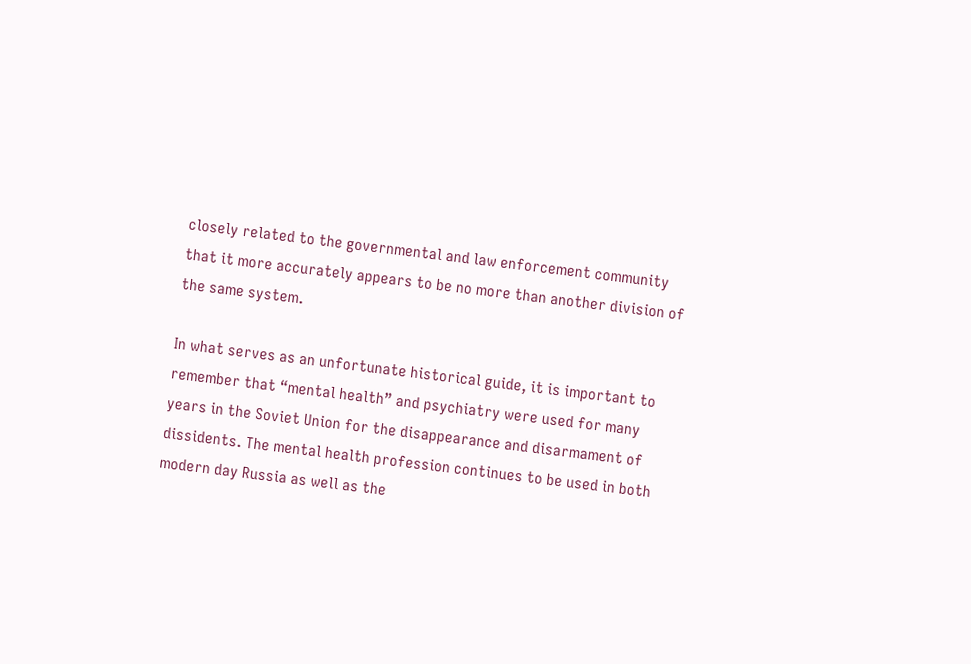closely related to the governmental and law enforcement community that it more accurately appears to be no more than another division of the same system.

In what serves as an unfortunate historical guide, it is important to remember that “mental health” and psychiatry were used for many years in the Soviet Union for the disappearance and disarmament of dissidents. The mental health profession continues to be used in both modern day Russia as well as the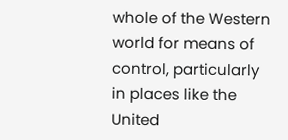whole of the Western world for means of control, particularly in places like the United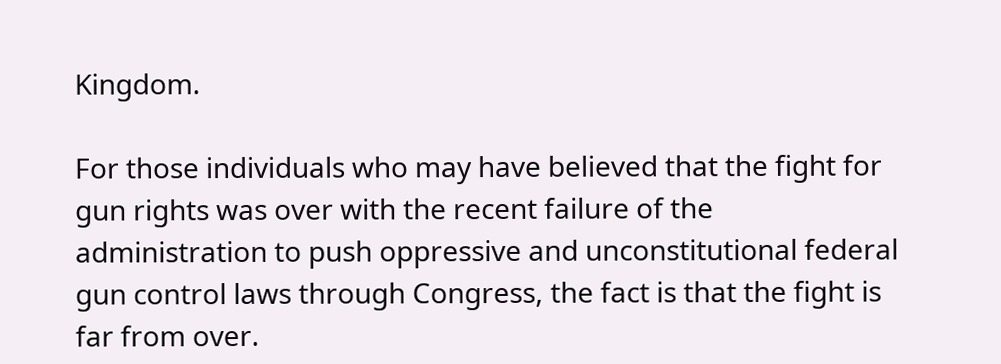Kingdom.

For those individuals who may have believed that the fight for gun rights was over with the recent failure of the administration to push oppressive and unconstitutional federal gun control laws through Congress, the fact is that the fight is far from over.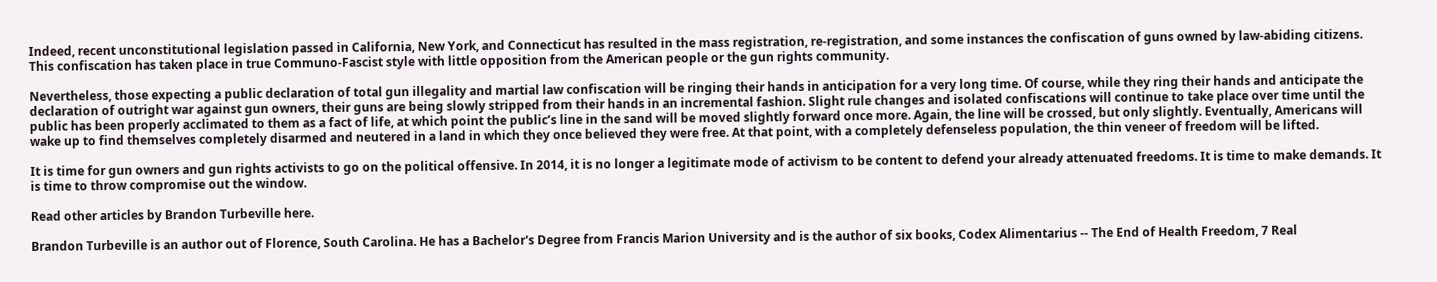Indeed, recent unconstitutional legislation passed in California, New York, and Connecticut has resulted in the mass registration, re-registration, and some instances the confiscation of guns owned by law-abiding citizens. This confiscation has taken place in true Communo-Fascist style with little opposition from the American people or the gun rights community.

Nevertheless, those expecting a public declaration of total gun illegality and martial law confiscation will be ringing their hands in anticipation for a very long time. Of course, while they ring their hands and anticipate the declaration of outright war against gun owners, their guns are being slowly stripped from their hands in an incremental fashion. Slight rule changes and isolated confiscations will continue to take place over time until the public has been properly acclimated to them as a fact of life, at which point the public’s line in the sand will be moved slightly forward once more. Again, the line will be crossed, but only slightly. Eventually, Americans will wake up to find themselves completely disarmed and neutered in a land in which they once believed they were free. At that point, with a completely defenseless population, the thin veneer of freedom will be lifted.

It is time for gun owners and gun rights activists to go on the political offensive. In 2014, it is no longer a legitimate mode of activism to be content to defend your already attenuated freedoms. It is time to make demands. It is time to throw compromise out the window.

Read other articles by Brandon Turbeville here.

Brandon Turbeville is an author out of Florence, South Carolina. He has a Bachelor's Degree from Francis Marion University and is the author of six books, Codex Alimentarius -- The End of Health Freedom, 7 Real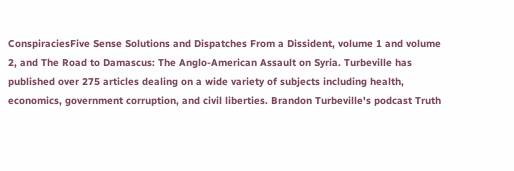ConspiraciesFive Sense Solutions and Dispatches From a Dissident, volume 1 and volume 2, and The Road to Damascus: The Anglo-American Assault on Syria. Turbeville has published over 275 articles dealing on a wide variety of subjects including health, economics, government corruption, and civil liberties. Brandon Turbeville's podcast Truth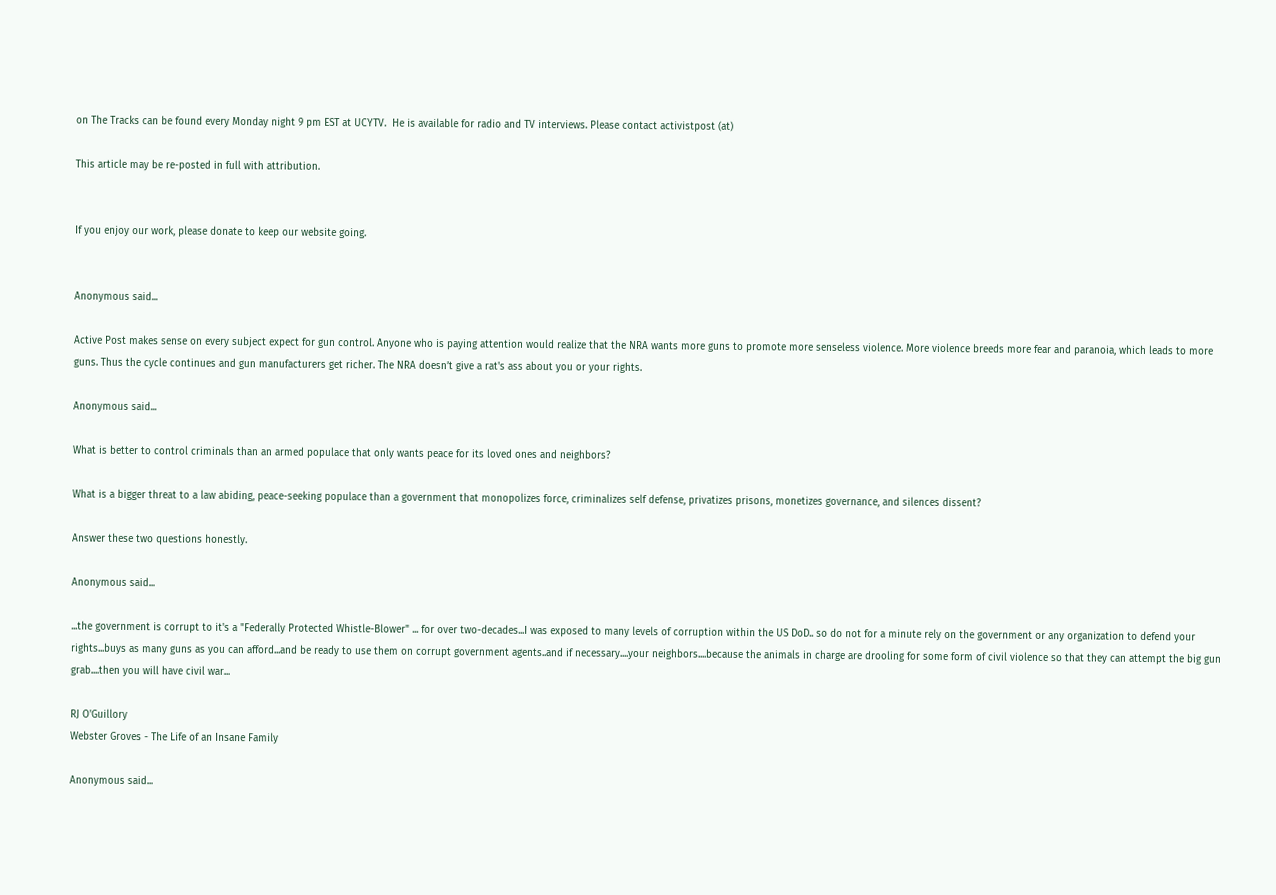on The Tracks can be found every Monday night 9 pm EST at UCYTV.  He is available for radio and TV interviews. Please contact activistpost (at)

This article may be re-posted in full with attribution.


If you enjoy our work, please donate to keep our website going.


Anonymous said...

Active Post makes sense on every subject expect for gun control. Anyone who is paying attention would realize that the NRA wants more guns to promote more senseless violence. More violence breeds more fear and paranoia, which leads to more guns. Thus the cycle continues and gun manufacturers get richer. The NRA doesn’t give a rat's ass about you or your rights.

Anonymous said...

What is better to control criminals than an armed populace that only wants peace for its loved ones and neighbors?

What is a bigger threat to a law abiding, peace-seeking populace than a government that monopolizes force, criminalizes self defense, privatizes prisons, monetizes governance, and silences dissent?

Answer these two questions honestly.

Anonymous said...

...the government is corrupt to it's a "Federally Protected Whistle-Blower" ... for over two-decades...I was exposed to many levels of corruption within the US DoD.. so do not for a minute rely on the government or any organization to defend your rights...buys as many guns as you can afford...and be ready to use them on corrupt government agents..and if necessary....your neighbors....because the animals in charge are drooling for some form of civil violence so that they can attempt the big gun grab....then you will have civil war...

RJ O'Guillory
Webster Groves - The Life of an Insane Family

Anonymous said...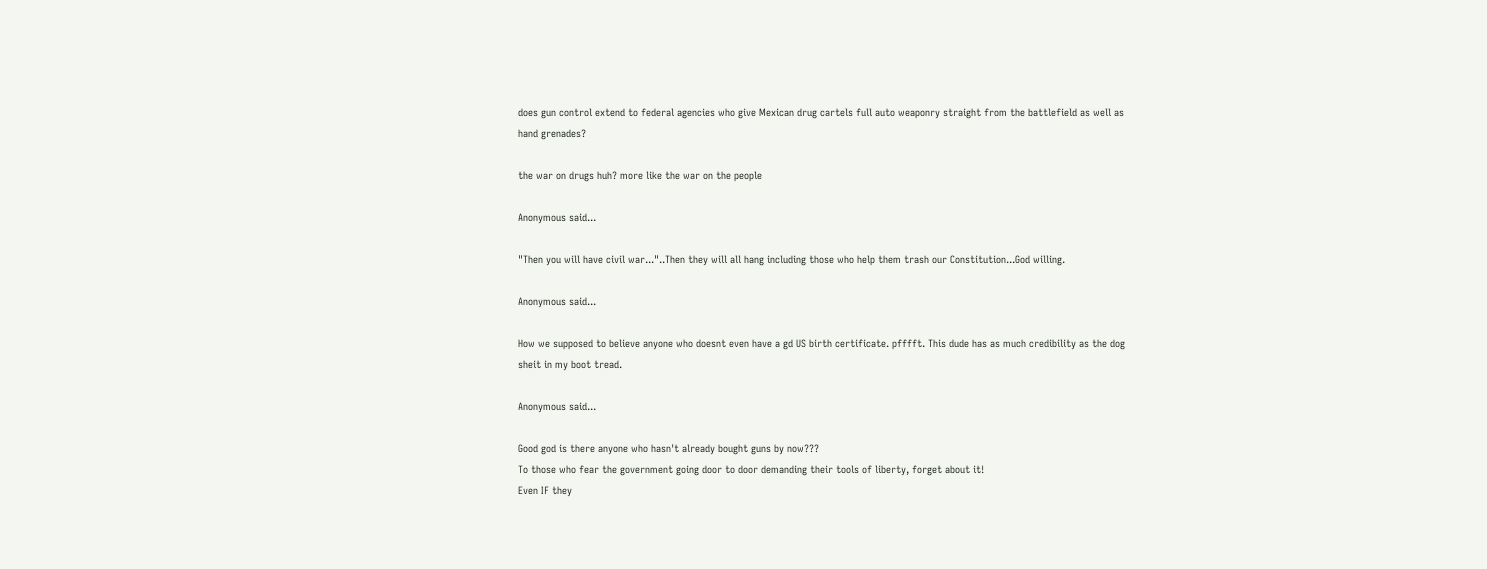does gun control extend to federal agencies who give Mexican drug cartels full auto weaponry straight from the battlefield as well as hand grenades?

the war on drugs huh? more like the war on the people

Anonymous said...

"Then you will have civil war..."..Then they will all hang including those who help them trash our Constitution...God willing.

Anonymous said...

How we supposed to believe anyone who doesnt even have a gd US birth certificate. pfffft. This dude has as much credibility as the dog sheit in my boot tread.

Anonymous said...

Good god is there anyone who hasn't already bought guns by now???
To those who fear the government going door to door demanding their tools of liberty, forget about it!
Even IF they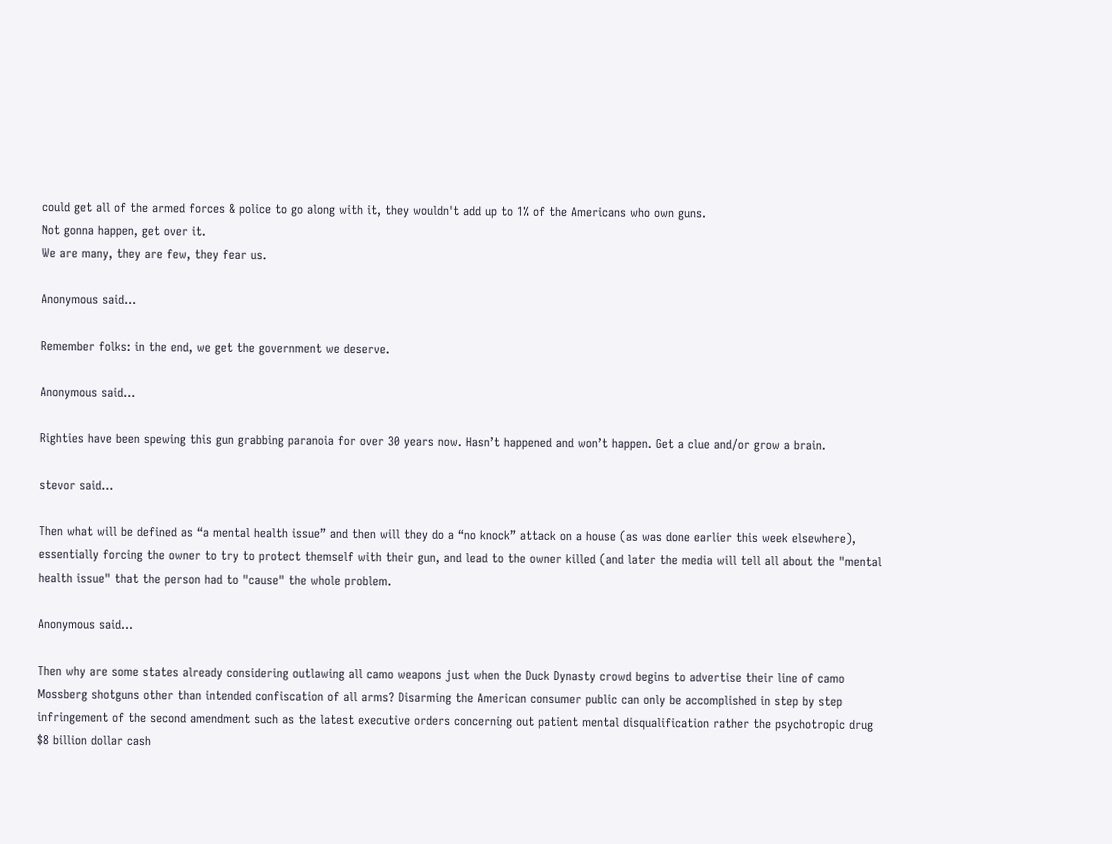could get all of the armed forces & police to go along with it, they wouldn't add up to 1% of the Americans who own guns.
Not gonna happen, get over it.
We are many, they are few, they fear us.

Anonymous said...

Remember folks: in the end, we get the government we deserve.

Anonymous said...

Righties have been spewing this gun grabbing paranoia for over 30 years now. Hasn’t happened and won’t happen. Get a clue and/or grow a brain.

stevor said...

Then what will be defined as “a mental health issue” and then will they do a “no knock” attack on a house (as was done earlier this week elsewhere), essentially forcing the owner to try to protect themself with their gun, and lead to the owner killed (and later the media will tell all about the "mental health issue" that the person had to "cause" the whole problem.

Anonymous said...

Then why are some states already considering outlawing all camo weapons just when the Duck Dynasty crowd begins to advertise their line of camo Mossberg shotguns other than intended confiscation of all arms? Disarming the American consumer public can only be accomplished in step by step infringement of the second amendment such as the latest executive orders concerning out patient mental disqualification rather the psychotropic drug $8 billion dollar cash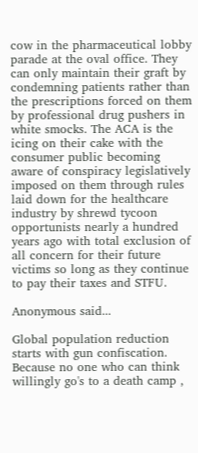cow in the pharmaceutical lobby parade at the oval office. They can only maintain their graft by condemning patients rather than the prescriptions forced on them by professional drug pushers in white smocks. The ACA is the icing on their cake with the consumer public becoming aware of conspiracy legislatively imposed on them through rules laid down for the healthcare industry by shrewd tycoon opportunists nearly a hundred years ago with total exclusion of all concern for their future victims so long as they continue to pay their taxes and STFU.

Anonymous said...

Global population reduction starts with gun confiscation. Because no one who can think willingly go's to a death camp ,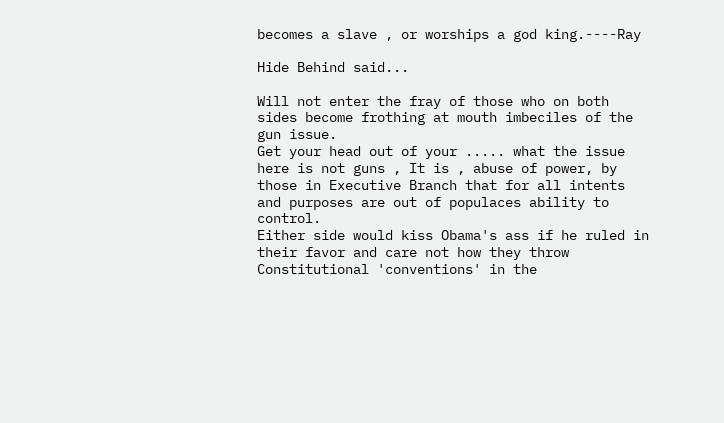becomes a slave , or worships a god king.----Ray

Hide Behind said...

Will not enter the fray of those who on both sides become frothing at mouth imbeciles of the gun issue.
Get your head out of your ..... what the issue here is not guns , It is , abuse of power, by those in Executive Branch that for all intents and purposes are out of populaces ability to control.
Either side would kiss Obama's ass if he ruled in their favor and care not how they throw Constitutional 'conventions' in the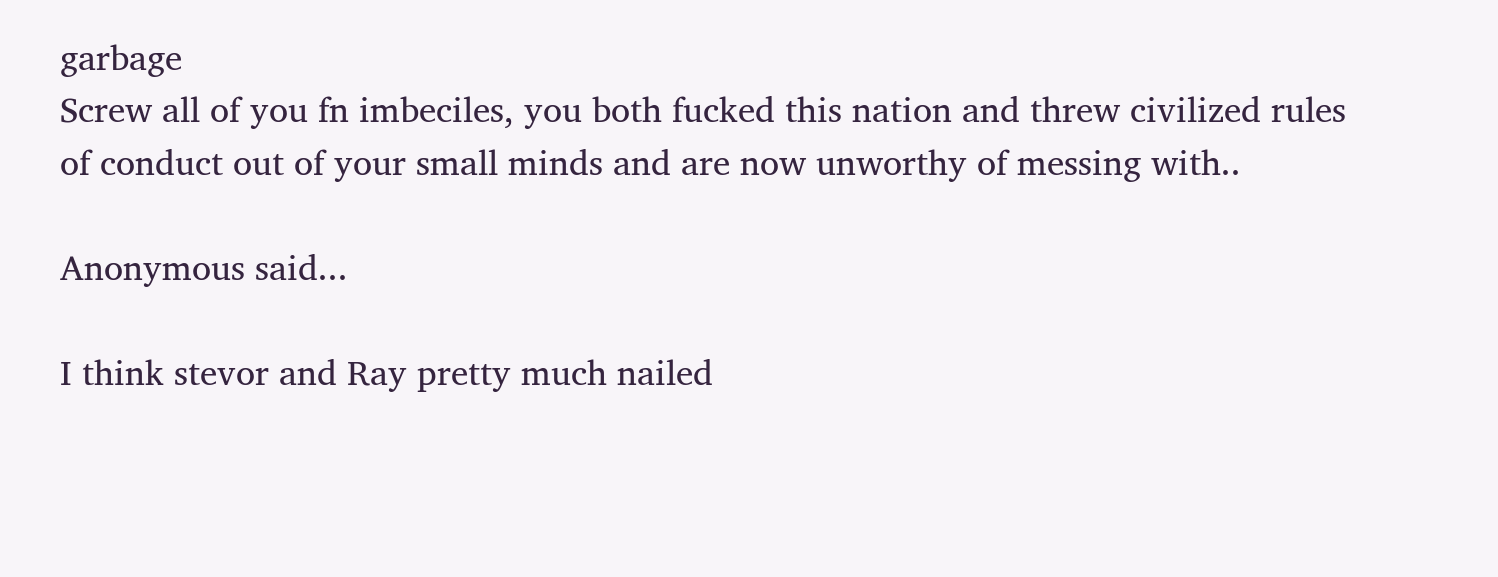garbage
Screw all of you fn imbeciles, you both fucked this nation and threw civilized rules of conduct out of your small minds and are now unworthy of messing with..

Anonymous said...

I think stevor and Ray pretty much nailed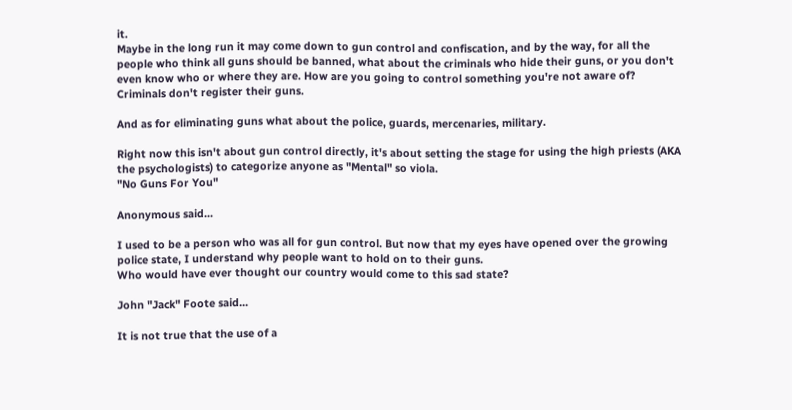it.
Maybe in the long run it may come down to gun control and confiscation, and by the way, for all the people who think all guns should be banned, what about the criminals who hide their guns, or you don't even know who or where they are. How are you going to control something you're not aware of? Criminals don't register their guns.

And as for eliminating guns what about the police, guards, mercenaries, military.

Right now this isn't about gun control directly, it's about setting the stage for using the high priests (AKA the psychologists) to categorize anyone as "Mental" so viola.
"No Guns For You"

Anonymous said...

I used to be a person who was all for gun control. But now that my eyes have opened over the growing police state, I understand why people want to hold on to their guns.
Who would have ever thought our country would come to this sad state?

John "Jack" Foote said...

It is not true that the use of a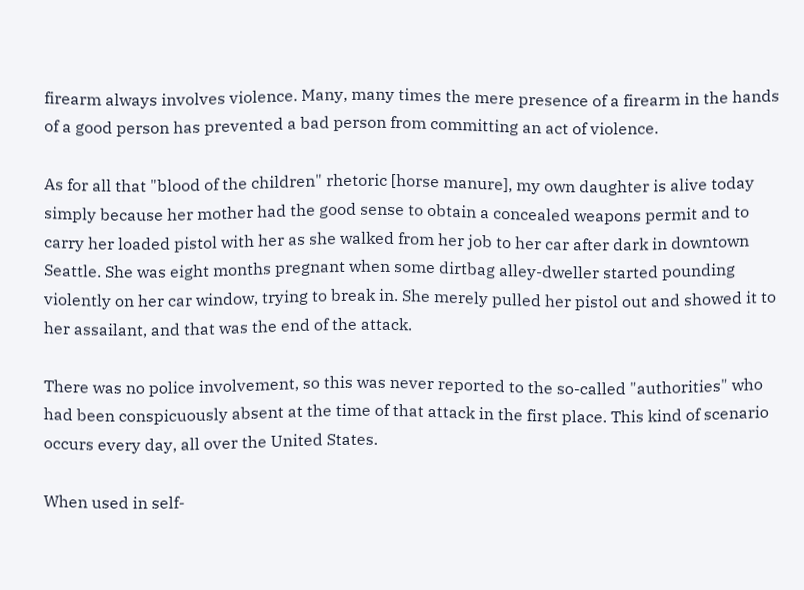firearm always involves violence. Many, many times the mere presence of a firearm in the hands of a good person has prevented a bad person from committing an act of violence.

As for all that "blood of the children" rhetoric [horse manure], my own daughter is alive today simply because her mother had the good sense to obtain a concealed weapons permit and to carry her loaded pistol with her as she walked from her job to her car after dark in downtown Seattle. She was eight months pregnant when some dirtbag alley-dweller started pounding violently on her car window, trying to break in. She merely pulled her pistol out and showed it to her assailant, and that was the end of the attack.

There was no police involvement, so this was never reported to the so-called "authorities" who had been conspicuously absent at the time of that attack in the first place. This kind of scenario occurs every day, all over the United States.

When used in self-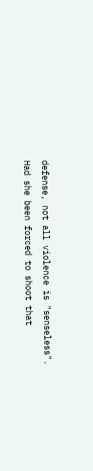defense, not all violence is "senseless". Had she been forced to shoot that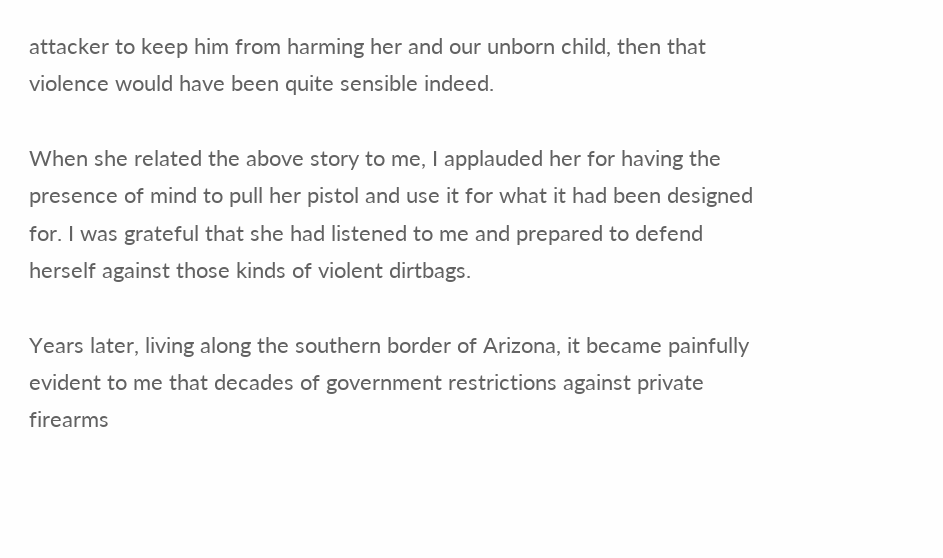attacker to keep him from harming her and our unborn child, then that violence would have been quite sensible indeed.

When she related the above story to me, I applauded her for having the presence of mind to pull her pistol and use it for what it had been designed for. I was grateful that she had listened to me and prepared to defend herself against those kinds of violent dirtbags.

Years later, living along the southern border of Arizona, it became painfully evident to me that decades of government restrictions against private firearms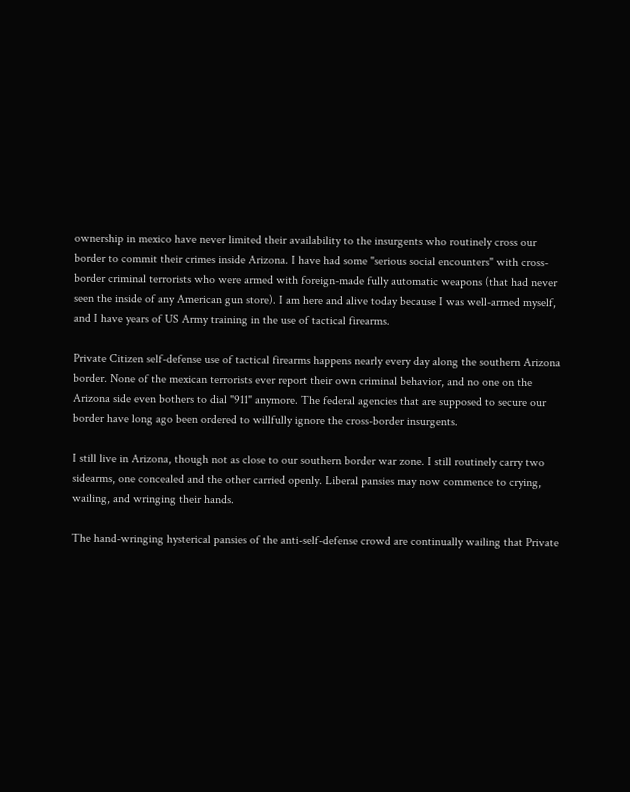ownership in mexico have never limited their availability to the insurgents who routinely cross our border to commit their crimes inside Arizona. I have had some "serious social encounters" with cross-border criminal terrorists who were armed with foreign-made fully automatic weapons (that had never seen the inside of any American gun store). I am here and alive today because I was well-armed myself, and I have years of US Army training in the use of tactical firearms.

Private Citizen self-defense use of tactical firearms happens nearly every day along the southern Arizona border. None of the mexican terrorists ever report their own criminal behavior, and no one on the Arizona side even bothers to dial "911" anymore. The federal agencies that are supposed to secure our border have long ago been ordered to willfully ignore the cross-border insurgents.

I still live in Arizona, though not as close to our southern border war zone. I still routinely carry two sidearms, one concealed and the other carried openly. Liberal pansies may now commence to crying, wailing, and wringing their hands.

The hand-wringing hysterical pansies of the anti-self-defense crowd are continually wailing that Private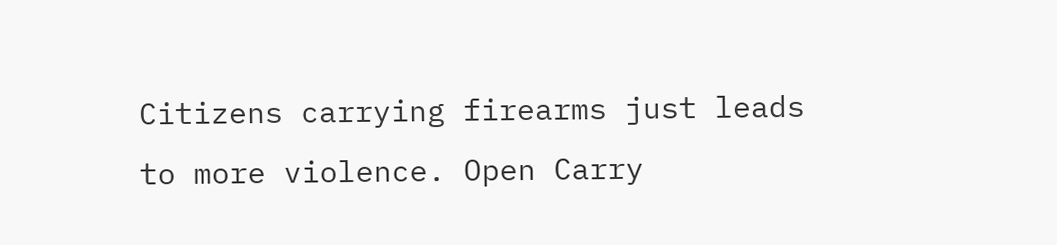Citizens carrying firearms just leads to more violence. Open Carry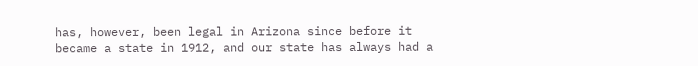has, however, been legal in Arizona since before it became a state in 1912, and our state has always had a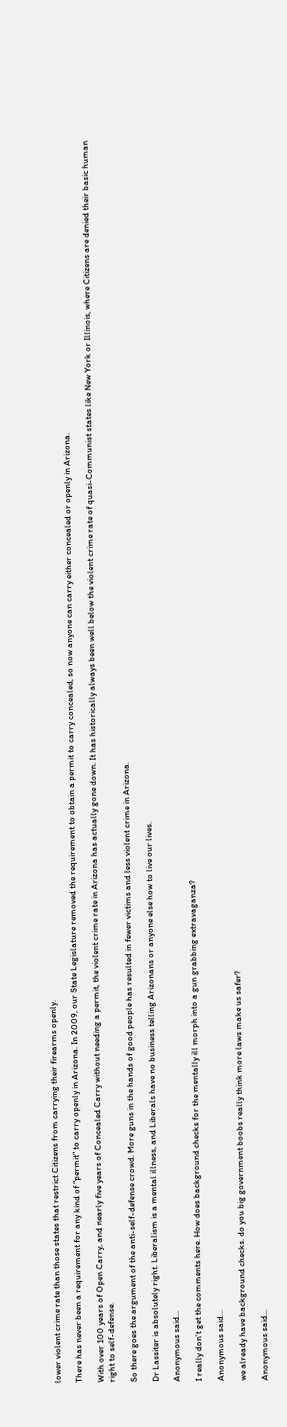lower violent crime rate than those states that restrict Citizens from carrying their firearms openly.

There has never been a requirement for any kind of "permit" to carry openly in Arizona. In 2009, our State Legislature removed the requirement to obtain a permit to carry concealed, so now anyone can carry either concealed or openly in Arizona.

With over 100 years of Open Carry, and nearly five years of Concealed Carry without needing a permit, the violent crime rate in Arizona has actually gone down. It has historically always been well below the violent crime rate of quasi-Communist states like New York or Illinois, where Citizens are denied their basic human right to self-defense.

So there goes the argument of the anti-self-defense crowd. More guns in the hands of good people has resulted in fewer victims and less violent crime in Arizona.

Dr Lassiter is absolutely right. Liberalism is a mental illness, and Liberals have no business telling Arizonans or anyone else how to live our lives.

Anonymous said...

I really don't get the comments here. How does background checks for the mentally ill morph into a gun grabbing extravaganza?

Anonymous said...

we already have background checks. do you big government boobs really think more laws make us safer?

Anonymous said...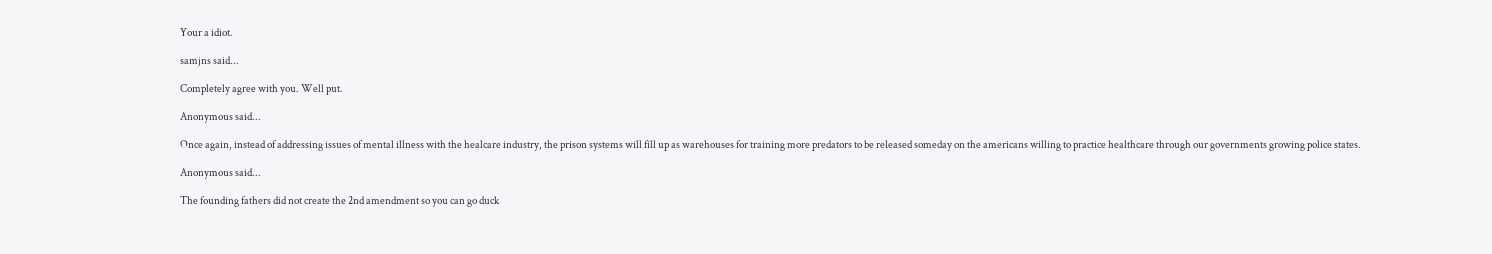Your a idiot.

samjns said...

Completely agree with you. Well put.

Anonymous said...

Once again, instead of addressing issues of mental illness with the healcare industry, the prison systems will fill up as warehouses for training more predators to be released someday on the americans willing to practice healthcare through our governments growing police states.

Anonymous said...

The founding fathers did not create the 2nd amendment so you can go duck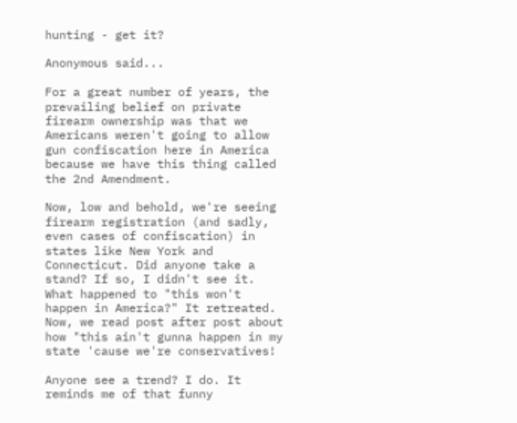hunting - get it?

Anonymous said...

For a great number of years, the prevailing belief on private firearm ownership was that we Americans weren't going to allow gun confiscation here in America because we have this thing called the 2nd Amendment.

Now, low and behold, we're seeing firearm registration (and sadly, even cases of confiscation) in states like New York and Connecticut. Did anyone take a stand? If so, I didn't see it. What happened to "this won't happen in America?" It retreated. Now, we read post after post about how "this ain't gunna happen in my state 'cause we're conservatives!

Anyone see a trend? I do. It reminds me of that funny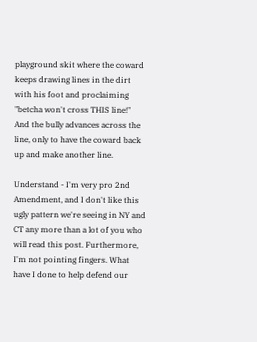playground skit where the coward keeps drawing lines in the dirt with his foot and proclaiming "betcha won't cross THIS line!" And the bully advances across the line, only to have the coward back up and make another line.

Understand - I'm very pro 2nd Amendment, and I don't like this ugly pattern we're seeing in NY and CT any more than a lot of you who will read this post. Furthermore, I'm not pointing fingers. What have I done to help defend our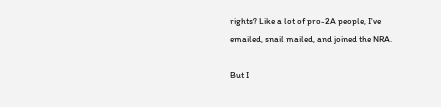rights? Like a lot of pro-2A people, I've emailed, snail mailed, and joined the NRA.

But I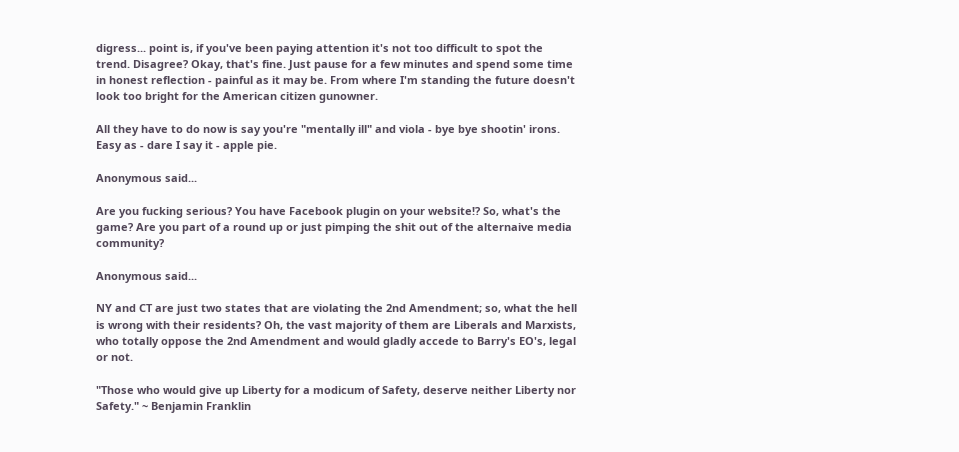digress... point is, if you've been paying attention it's not too difficult to spot the trend. Disagree? Okay, that's fine. Just pause for a few minutes and spend some time in honest reflection - painful as it may be. From where I'm standing the future doesn't look too bright for the American citizen gunowner.

All they have to do now is say you're "mentally ill" and viola - bye bye shootin' irons. Easy as - dare I say it - apple pie.

Anonymous said...

Are you fucking serious? You have Facebook plugin on your website!? So, what's the game? Are you part of a round up or just pimping the shit out of the alternaive media community?

Anonymous said...

NY and CT are just two states that are violating the 2nd Amendment; so, what the hell is wrong with their residents? Oh, the vast majority of them are Liberals and Marxists, who totally oppose the 2nd Amendment and would gladly accede to Barry's EO's, legal or not.

"Those who would give up Liberty for a modicum of Safety, deserve neither Liberty nor Safety." ~ Benjamin Franklin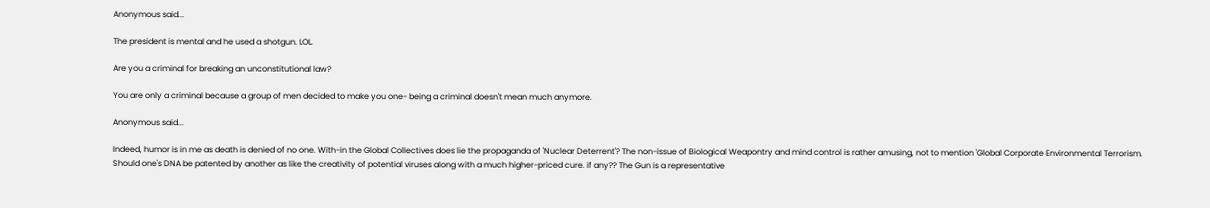Anonymous said...

The president is mental and he used a shotgun. LOL.

Are you a criminal for breaking an unconstitutional law?

You are only a criminal because a group of men decided to make you one- being a criminal doesn't mean much anymore.

Anonymous said...

Indeed, humor is in me as death is denied of no one. With-in the Global Collectives does lie the propaganda of 'Nuclear Deterrent'? The non-issue of Biological Weapontry and mind control is rather amusing, not to mention 'Global Corporate Environmental Terrorism. Should one's DNA be patented by another as like the creativity of potential viruses along with a much higher-priced cure. if any?? The Gun is a representative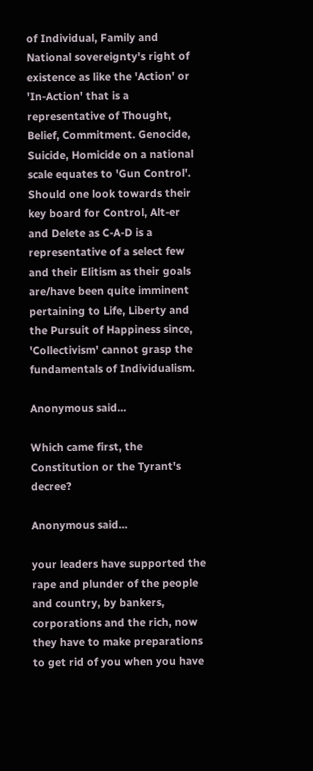of Individual, Family and National sovereignty's right of existence as like the 'Action' or 'In-Action' that is a representative of Thought, Belief, Commitment. Genocide, Suicide, Homicide on a national scale equates to 'Gun Control'. Should one look towards their key board for Control, Alt-er and Delete as C-A-D is a representative of a select few and their Elitism as their goals are/have been quite imminent pertaining to Life, Liberty and the Pursuit of Happiness since, 'Collectivism' cannot grasp the fundamentals of Individualism.

Anonymous said...

Which came first, the Constitution or the Tyrant's decree?

Anonymous said...

your leaders have supported the rape and plunder of the people and country, by bankers, corporations and the rich, now they have to make preparations to get rid of you when you have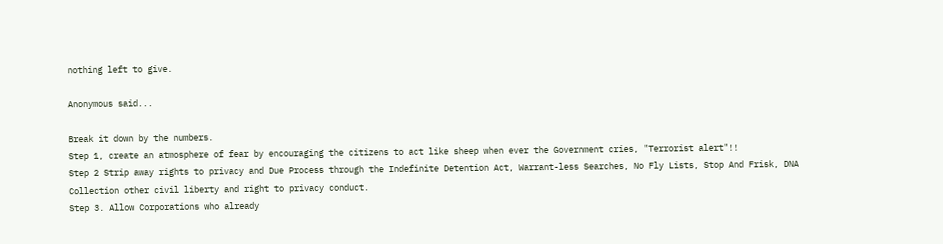nothing left to give.

Anonymous said...

Break it down by the numbers.
Step 1, create an atmosphere of fear by encouraging the citizens to act like sheep when ever the Government cries, "Terrorist alert"!!
Step 2 Strip away rights to privacy and Due Process through the Indefinite Detention Act, Warrant-less Searches, No Fly Lists, Stop And Frisk, DNA Collection other civil liberty and right to privacy conduct.
Step 3. Allow Corporations who already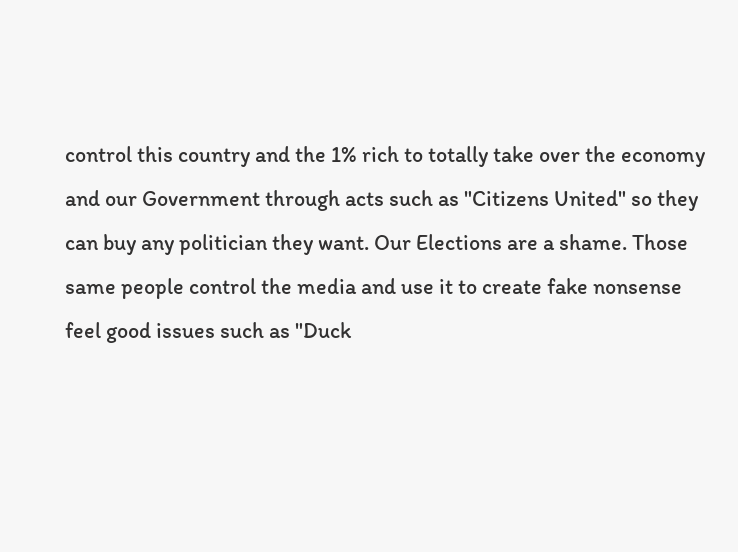control this country and the 1% rich to totally take over the economy and our Government through acts such as "Citizens United" so they can buy any politician they want. Our Elections are a shame. Those same people control the media and use it to create fake nonsense feel good issues such as "Duck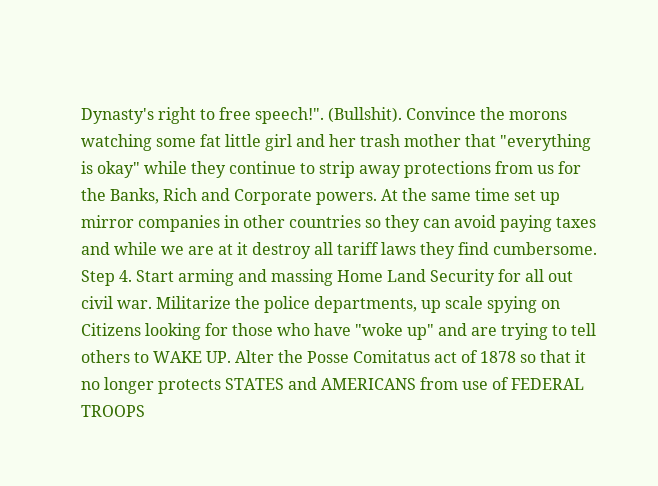Dynasty's right to free speech!". (Bullshit). Convince the morons watching some fat little girl and her trash mother that "everything is okay" while they continue to strip away protections from us for the Banks, Rich and Corporate powers. At the same time set up mirror companies in other countries so they can avoid paying taxes and while we are at it destroy all tariff laws they find cumbersome.
Step 4. Start arming and massing Home Land Security for all out civil war. Militarize the police departments, up scale spying on Citizens looking for those who have "woke up" and are trying to tell others to WAKE UP. Alter the Posse Comitatus act of 1878 so that it no longer protects STATES and AMERICANS from use of FEDERAL TROOPS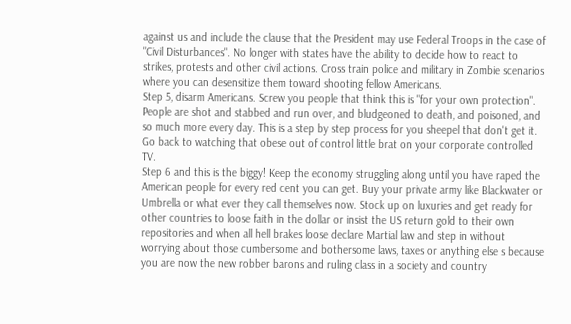against us and include the clause that the President may use Federal Troops in the case of "Civil Disturbances". No longer with states have the ability to decide how to react to strikes, protests and other civil actions. Cross train police and military in Zombie scenarios where you can desensitize them toward shooting fellow Americans.
Step 5, disarm Americans. Screw you people that think this is "for your own protection". People are shot and stabbed and run over, and bludgeoned to death, and poisoned, and so much more every day. This is a step by step process for you sheepel that don't get it. Go back to watching that obese out of control little brat on your corporate controlled TV.
Step 6 and this is the biggy! Keep the economy struggling along until you have raped the American people for every red cent you can get. Buy your private army like Blackwater or Umbrella or what ever they call themselves now. Stock up on luxuries and get ready for other countries to loose faith in the dollar or insist the US return gold to their own repositories and when all hell brakes loose declare Martial law and step in without worrying about those cumbersome and bothersome laws, taxes or anything else s because you are now the new robber barons and ruling class in a society and country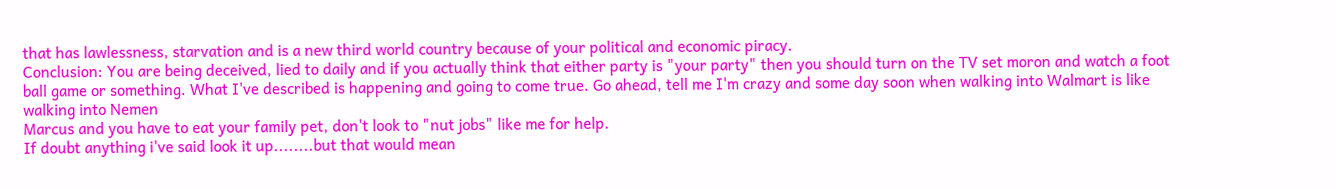that has lawlessness, starvation and is a new third world country because of your political and economic piracy.
Conclusion: You are being deceived, lied to daily and if you actually think that either party is "your party" then you should turn on the TV set moron and watch a foot ball game or something. What I've described is happening and going to come true. Go ahead, tell me I'm crazy and some day soon when walking into Walmart is like walking into Nemen
Marcus and you have to eat your family pet, don't look to "nut jobs" like me for help.
If doubt anything i've said look it up........but that would mean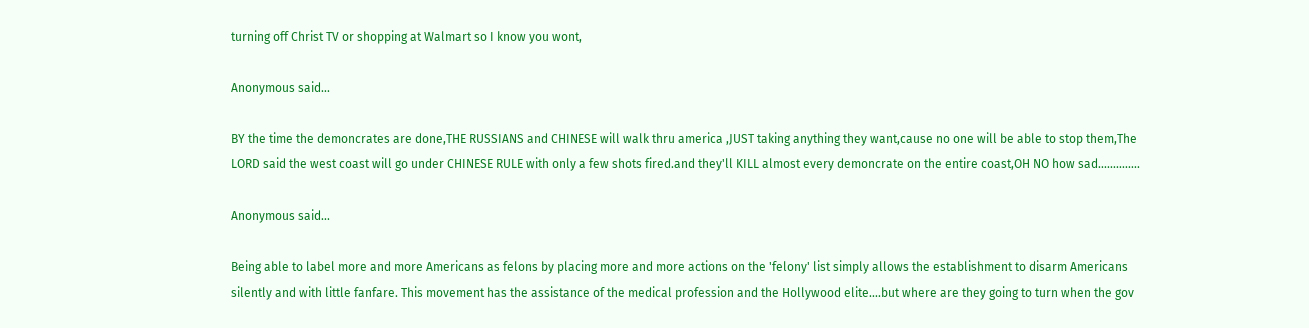turning off Christ TV or shopping at Walmart so I know you wont,

Anonymous said...

BY the time the demoncrates are done,THE RUSSIANS and CHINESE will walk thru america ,JUST taking anything they want,cause no one will be able to stop them,The LORD said the west coast will go under CHINESE RULE with only a few shots fired.and they'll KILL almost every demoncrate on the entire coast,OH NO how sad..............

Anonymous said...

Being able to label more and more Americans as felons by placing more and more actions on the 'felony' list simply allows the establishment to disarm Americans silently and with little fanfare. This movement has the assistance of the medical profession and the Hollywood elite....but where are they going to turn when the gov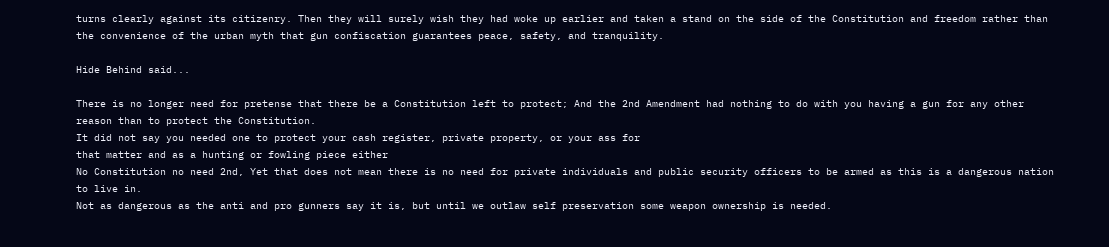turns clearly against its citizenry. Then they will surely wish they had woke up earlier and taken a stand on the side of the Constitution and freedom rather than the convenience of the urban myth that gun confiscation guarantees peace, safety, and tranquility.

Hide Behind said...

There is no longer need for pretense that there be a Constitution left to protect; And the 2nd Amendment had nothing to do with you having a gun for any other reason than to protect the Constitution.
It did not say you needed one to protect your cash register, private property, or your ass for
that matter and as a hunting or fowling piece either
No Constitution no need 2nd, Yet that does not mean there is no need for private individuals and public security officers to be armed as this is a dangerous nation to live in.
Not as dangerous as the anti and pro gunners say it is, but until we outlaw self preservation some weapon ownership is needed.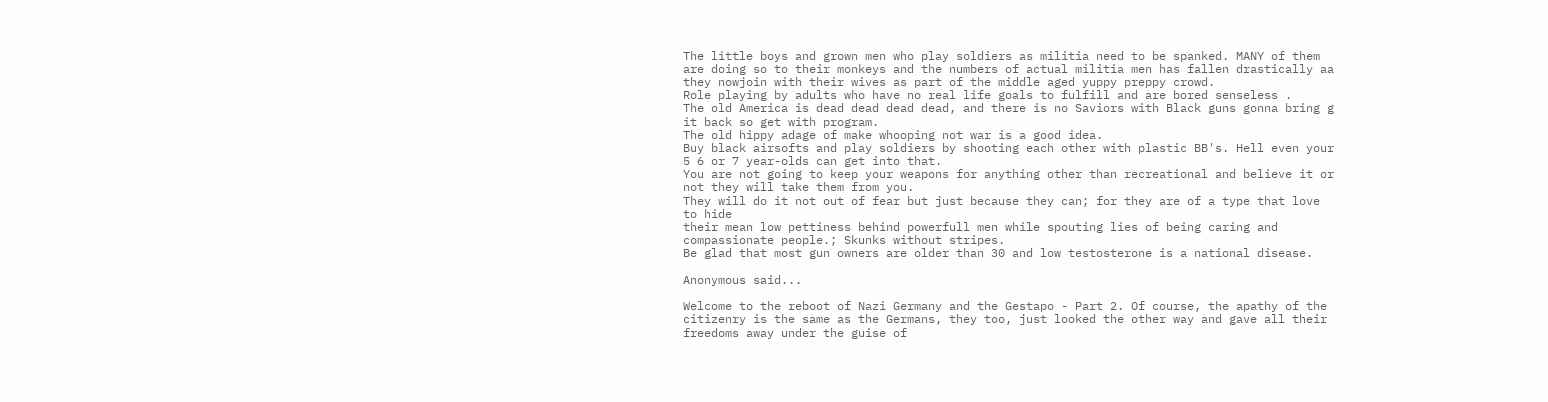The little boys and grown men who play soldiers as militia need to be spanked. MANY of them are doing so to their monkeys and the numbers of actual militia men has fallen drastically aa they nowjoin with their wives as part of the middle aged yuppy preppy crowd.
Role playing by adults who have no real life goals to fulfill and are bored senseless .
The old America is dead dead dead dead, and there is no Saviors with Black guns gonna bring g it back so get with program.
The old hippy adage of make whooping not war is a good idea.
Buy black airsofts and play soldiers by shooting each other with plastic BB's. Hell even your 5 6 or 7 year-olds can get into that.
You are not going to keep your weapons for anything other than recreational and believe it or not they will take them from you.
They will do it not out of fear but just because they can; for they are of a type that love to hide
their mean low pettiness behind powerfull men while spouting lies of being caring and compassionate people.; Skunks without stripes.
Be glad that most gun owners are older than 30 and low testosterone is a national disease.

Anonymous said...

Welcome to the reboot of Nazi Germany and the Gestapo - Part 2. Of course, the apathy of the citizenry is the same as the Germans, they too, just looked the other way and gave all their freedoms away under the guise of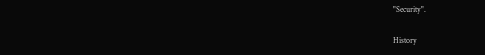"Security".

History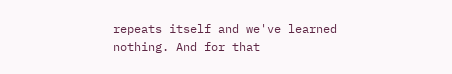repeats itself and we've learned nothing. And for that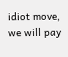idiot move, we will pay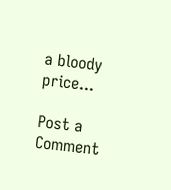a bloody price...

Post a Comment